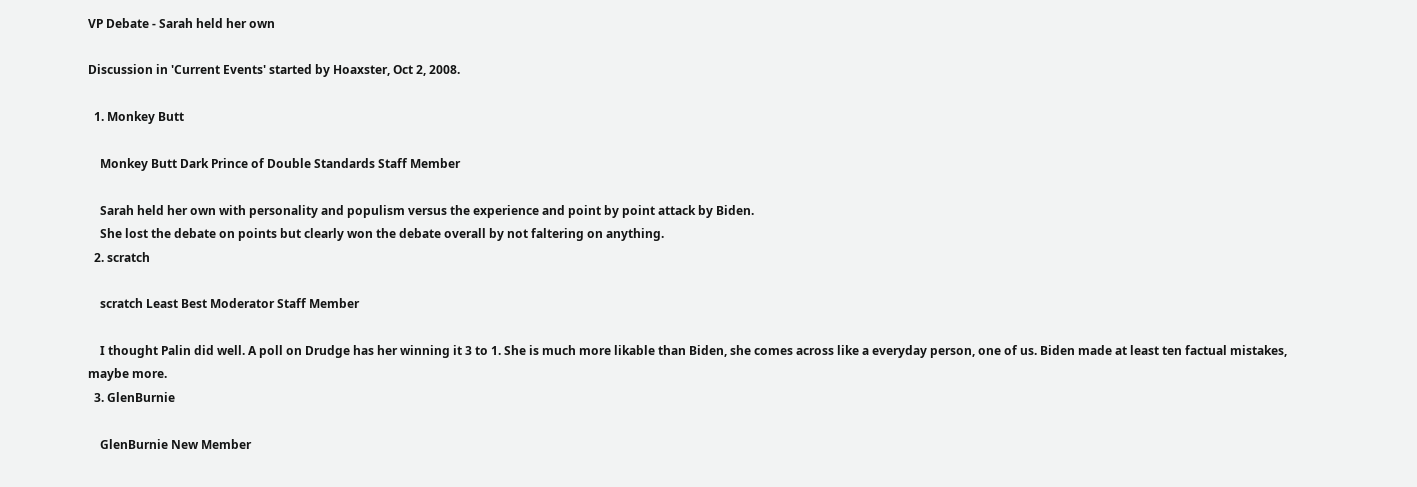VP Debate - Sarah held her own

Discussion in 'Current Events' started by Hoaxster, Oct 2, 2008.

  1. Monkey Butt

    Monkey Butt Dark Prince of Double Standards Staff Member

    Sarah held her own with personality and populism versus the experience and point by point attack by Biden.
    She lost the debate on points but clearly won the debate overall by not faltering on anything.
  2. scratch

    scratch Least Best Moderator Staff Member

    I thought Palin did well. A poll on Drudge has her winning it 3 to 1. She is much more likable than Biden, she comes across like a everyday person, one of us. Biden made at least ten factual mistakes, maybe more.
  3. GlenBurnie

    GlenBurnie New Member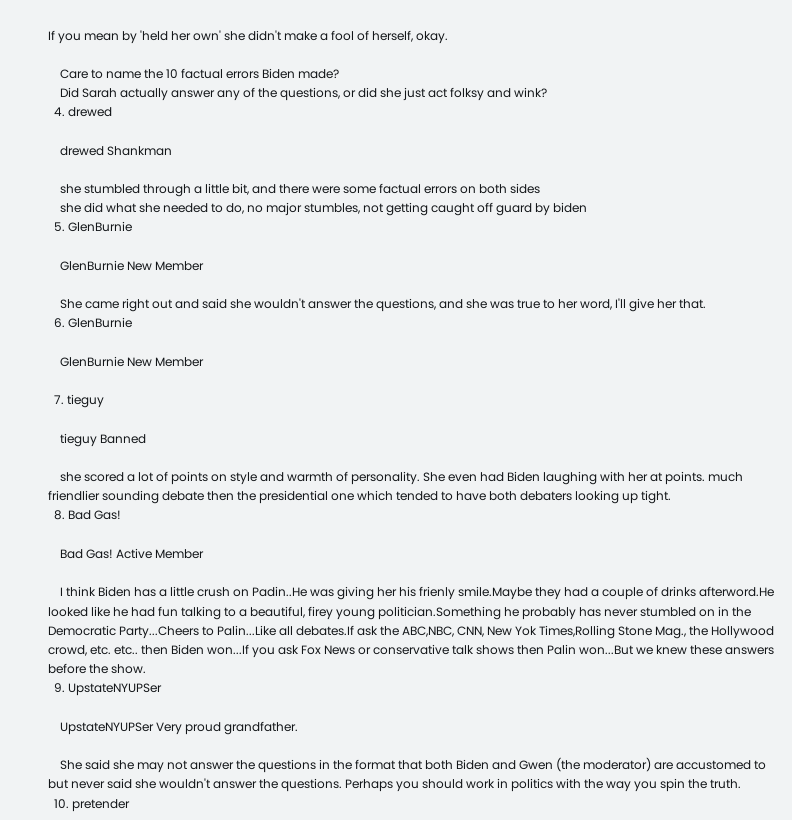If you mean by 'held her own' she didn't make a fool of herself, okay.

    Care to name the 10 factual errors Biden made?
    Did Sarah actually answer any of the questions, or did she just act folksy and wink?
  4. drewed

    drewed Shankman

    she stumbled through a little bit, and there were some factual errors on both sides
    she did what she needed to do, no major stumbles, not getting caught off guard by biden
  5. GlenBurnie

    GlenBurnie New Member

    She came right out and said she wouldn't answer the questions, and she was true to her word, I'll give her that.
  6. GlenBurnie

    GlenBurnie New Member

  7. tieguy

    tieguy Banned

    she scored a lot of points on style and warmth of personality. She even had Biden laughing with her at points. much friendlier sounding debate then the presidential one which tended to have both debaters looking up tight.
  8. Bad Gas!

    Bad Gas! Active Member

    I think Biden has a little crush on Padin..He was giving her his frienly smile.Maybe they had a couple of drinks afterword.He looked like he had fun talking to a beautiful, firey young politician.Something he probably has never stumbled on in the Democratic Party...Cheers to Palin...Like all debates.If ask the ABC,NBC, CNN, New Yok Times,Rolling Stone Mag., the Hollywood crowd, etc. etc.. then Biden won...If you ask Fox News or conservative talk shows then Palin won...But we knew these answers before the show.
  9. UpstateNYUPSer

    UpstateNYUPSer Very proud grandfather.

    She said she may not answer the questions in the format that both Biden and Gwen (the moderator) are accustomed to but never said she wouldn't answer the questions. Perhaps you should work in politics with the way you spin the truth.
  10. pretender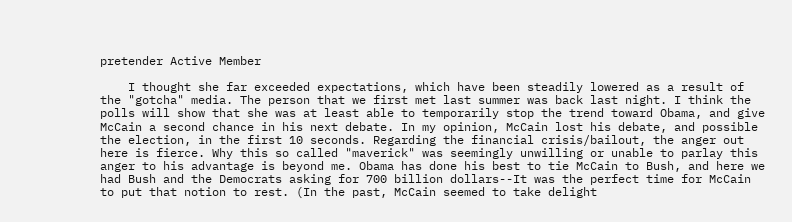pretender Active Member

    I thought she far exceeded expectations, which have been steadily lowered as a result of the "gotcha" media. The person that we first met last summer was back last night. I think the polls will show that she was at least able to temporarily stop the trend toward Obama, and give McCain a second chance in his next debate. In my opinion, McCain lost his debate, and possible the election, in the first 10 seconds. Regarding the financial crisis/bailout, the anger out here is fierce. Why this so called "maverick" was seemingly unwilling or unable to parlay this anger to his advantage is beyond me. Obama has done his best to tie McCain to Bush, and here we had Bush and the Democrats asking for 700 billion dollars--It was the perfect time for McCain to put that notion to rest. (In the past, McCain seemed to take delight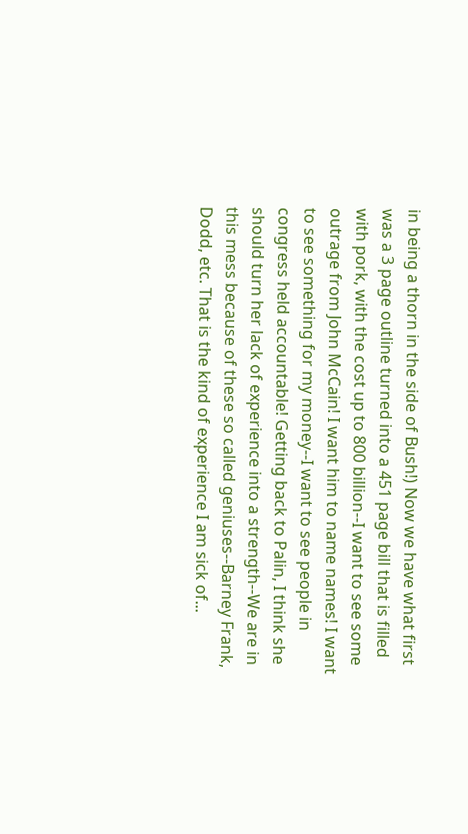in being a thorn in the side of Bush!) Now we have what first was a 3 page outline turned into a 451 page bill that is filled with pork, with the cost up to 800 billion--I want to see some outrage from John McCain! I want him to name names! I want to see something for my money--I want to see people in congress held accountable! Getting back to Palin, I think she should turn her lack of experience into a strength--We are in this mess because of these so called geniuses--Barney Frank, Dodd, etc. That is the kind of experience I am sick of...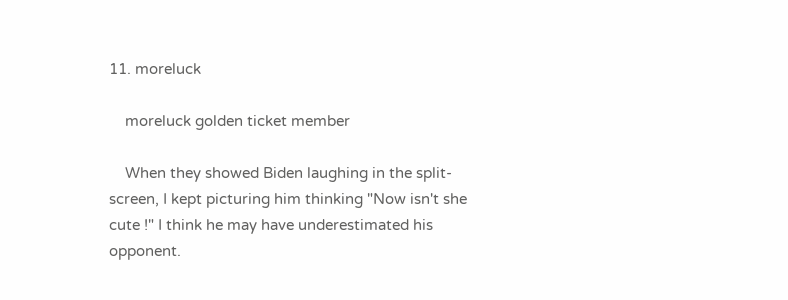11. moreluck

    moreluck golden ticket member

    When they showed Biden laughing in the split-screen, I kept picturing him thinking "Now isn't she cute !" I think he may have underestimated his opponent.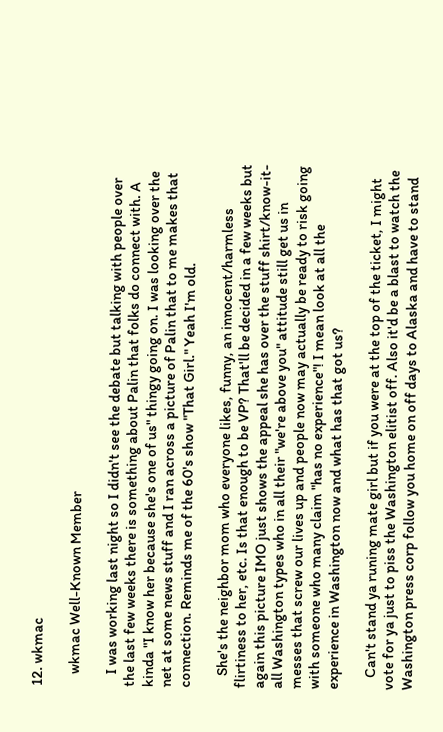12. wkmac

    wkmac Well-Known Member

    I was working last night so I didn't see the debate but talking with people over the last few weeks there is something about Palin that folks do connect with. A kinda "I know her because she's one of us" thingy going on. I was looking over the net at some news stuff and I ran across a picture of Palin that to me makes that connection. Reminds me of the 60's show "That Girl." Yeah I'm old.

    She's the neighbor mom who everyone likes, funny, an innocent/harmless flirtiness to her, etc. Is that enough to be VP? That'll be decided in a few weeks but again this picture IMO just shows the appeal she has over the stuff shirt/know-it-all Washington types who in all their "we're above you" attitude still get us in messes that screw our lives up and people now may actually be ready to risk going with someone who many claim "has no experience"! I mean look at all the experience in Washington now and what has that got us?

    Can't stand ya runing mate girl but if you were at the top of the ticket, I might vote for ya just to piss the Washington elitist off. Also it'd be a blast to watch the Washington press corp follow you home on off days to Alaska and have to stand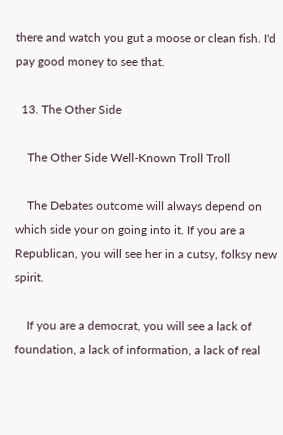there and watch you gut a moose or clean fish. I'd pay good money to see that.

  13. The Other Side

    The Other Side Well-Known Troll Troll

    The Debates outcome will always depend on which side your on going into it. If you are a Republican, you will see her in a cutsy, folksy new spirit.

    If you are a democrat, you will see a lack of foundation, a lack of information, a lack of real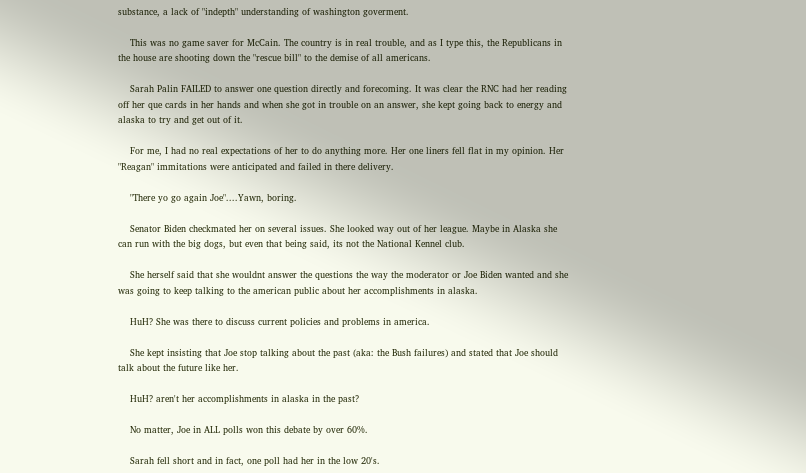substance, a lack of "indepth" understanding of washington goverment.

    This was no game saver for McCain. The country is in real trouble, and as I type this, the Republicans in the house are shooting down the "rescue bill" to the demise of all americans.

    Sarah Palin FAILED to answer one question directly and forecoming. It was clear the RNC had her reading off her que cards in her hands and when she got in trouble on an answer, she kept going back to energy and alaska to try and get out of it.

    For me, I had no real expectations of her to do anything more. Her one liners fell flat in my opinion. Her "Reagan" immitations were anticipated and failed in there delivery.

    "There yo go again Joe"....Yawn, boring.

    Senator Biden checkmated her on several issues. She looked way out of her league. Maybe in Alaska she can run with the big dogs, but even that being said, its not the National Kennel club.

    She herself said that she wouldnt answer the questions the way the moderator or Joe Biden wanted and she was going to keep talking to the american public about her accomplishments in alaska.

    HuH? She was there to discuss current policies and problems in america.

    She kept insisting that Joe stop talking about the past (aka: the Bush failures) and stated that Joe should talk about the future like her.

    HuH? aren't her accomplishments in alaska in the past?

    No matter, Joe in ALL polls won this debate by over 60%.

    Sarah fell short and in fact, one poll had her in the low 20's.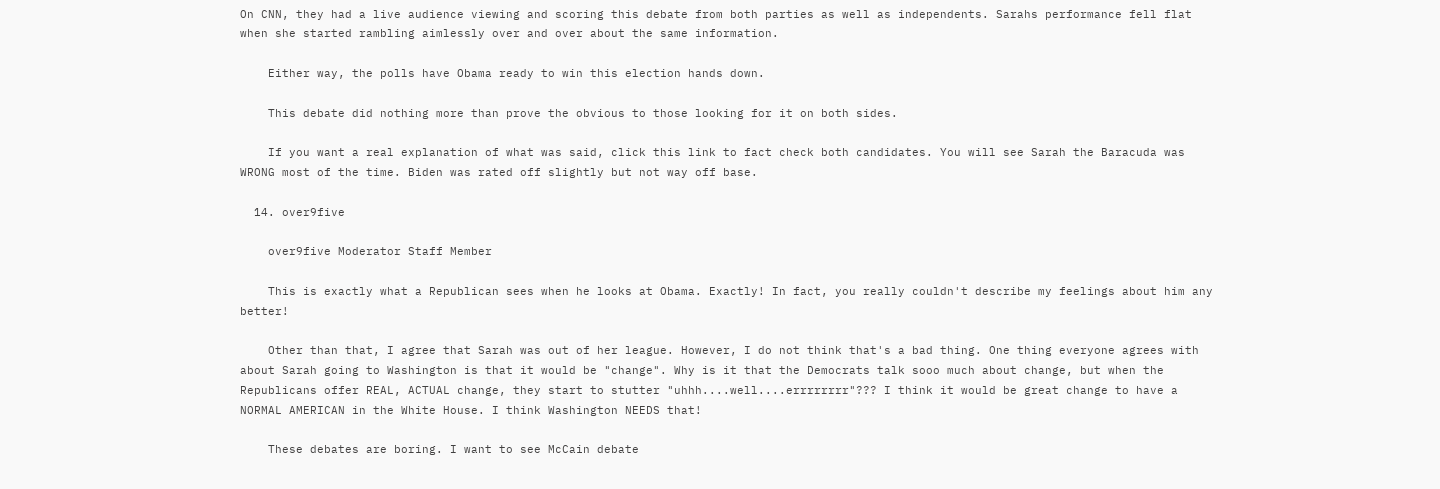On CNN, they had a live audience viewing and scoring this debate from both parties as well as independents. Sarahs performance fell flat when she started rambling aimlessly over and over about the same information.

    Either way, the polls have Obama ready to win this election hands down.

    This debate did nothing more than prove the obvious to those looking for it on both sides.

    If you want a real explanation of what was said, click this link to fact check both candidates. You will see Sarah the Baracuda was WRONG most of the time. Biden was rated off slightly but not way off base.

  14. over9five

    over9five Moderator Staff Member

    This is exactly what a Republican sees when he looks at Obama. Exactly! In fact, you really couldn't describe my feelings about him any better!

    Other than that, I agree that Sarah was out of her league. However, I do not think that's a bad thing. One thing everyone agrees with about Sarah going to Washington is that it would be "change". Why is it that the Democrats talk sooo much about change, but when the Republicans offer REAL, ACTUAL change, they start to stutter "uhhh....well....errrrrrrr"??? I think it would be great change to have a NORMAL AMERICAN in the White House. I think Washington NEEDS that!

    These debates are boring. I want to see McCain debate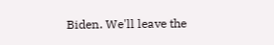Biden. We'll leave the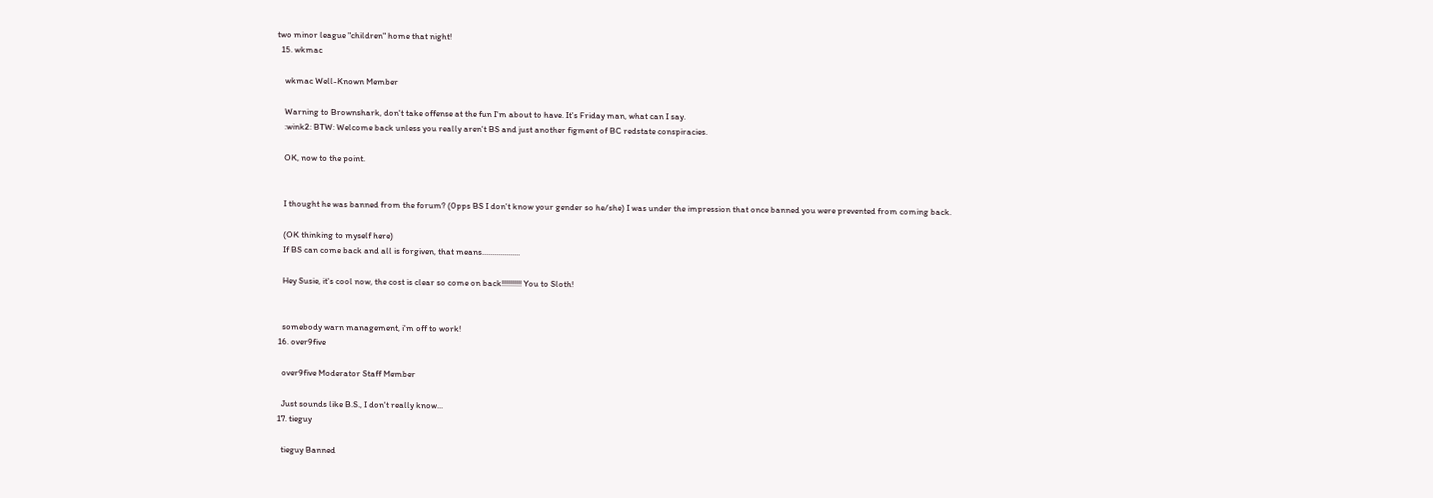two minor league "children" home that night!
  15. wkmac

    wkmac Well-Known Member

    Warning to Brownshark, don't take offense at the fun I'm about to have. It's Friday man, what can I say.
    :wink2: BTW: Welcome back unless you really aren't BS and just another figment of BC redstate conspiracies.

    OK, now to the point.


    I thought he was banned from the forum? (0pps BS I don't know your gender so he/she) I was under the impression that once banned you were prevented from coming back.

    (OK thinking to myself here)
    If BS can come back and all is forgiven, that means...................

    Hey Susie, it's cool now, the cost is clear so come on back!!!!!!!!!! You to Sloth!


    somebody warn management, i'm off to work!
  16. over9five

    over9five Moderator Staff Member

    Just sounds like B.S., I don't really know...
  17. tieguy

    tieguy Banned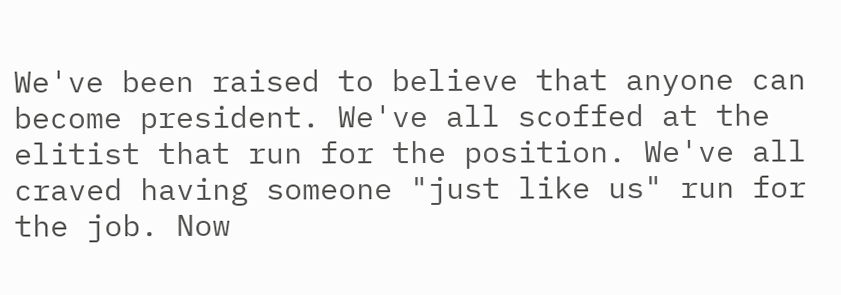We've been raised to believe that anyone can become president. We've all scoffed at the elitist that run for the position. We've all craved having someone "just like us" run for the job. Now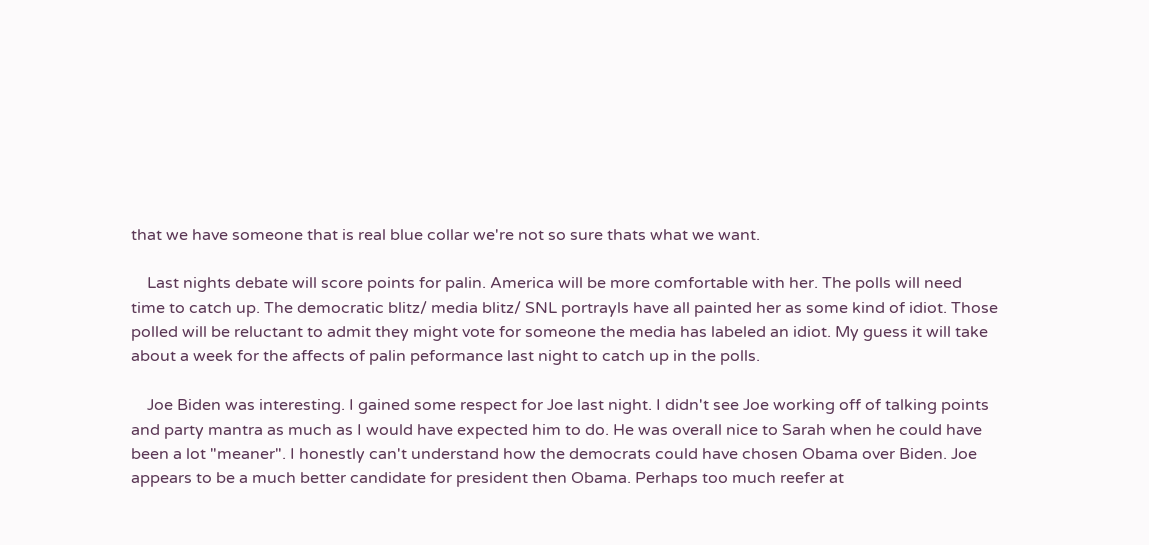that we have someone that is real blue collar we're not so sure thats what we want.

    Last nights debate will score points for palin. America will be more comfortable with her. The polls will need time to catch up. The democratic blitz/ media blitz/ SNL portrayls have all painted her as some kind of idiot. Those polled will be reluctant to admit they might vote for someone the media has labeled an idiot. My guess it will take about a week for the affects of palin peformance last night to catch up in the polls.

    Joe Biden was interesting. I gained some respect for Joe last night. I didn't see Joe working off of talking points and party mantra as much as I would have expected him to do. He was overall nice to Sarah when he could have been a lot "meaner". I honestly can't understand how the democrats could have chosen Obama over Biden. Joe appears to be a much better candidate for president then Obama. Perhaps too much reefer at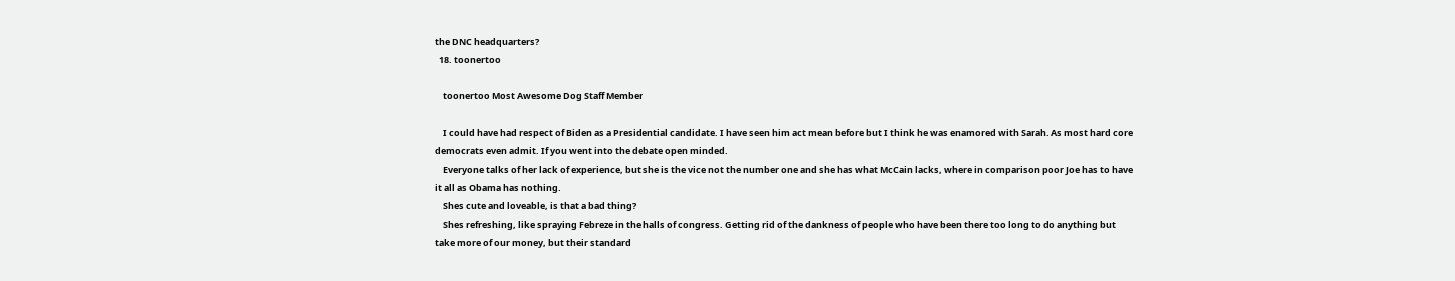the DNC headquarters?
  18. toonertoo

    toonertoo Most Awesome Dog Staff Member

    I could have had respect of Biden as a Presidential candidate. I have seen him act mean before but I think he was enamored with Sarah. As most hard core democrats even admit. If you went into the debate open minded.
    Everyone talks of her lack of experience, but she is the vice not the number one and she has what McCain lacks, where in comparison poor Joe has to have it all as Obama has nothing.
    Shes cute and loveable, is that a bad thing?
    Shes refreshing, like spraying Febreze in the halls of congress. Getting rid of the dankness of people who have been there too long to do anything but take more of our money, but their standard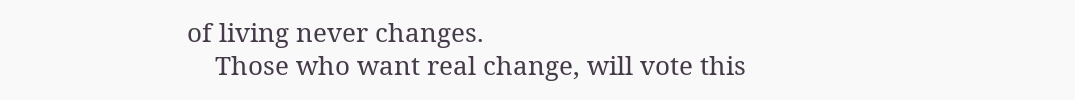of living never changes.
    Those who want real change, will vote this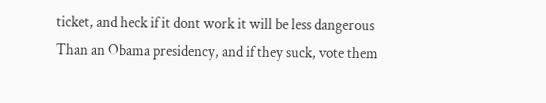ticket, and heck if it dont work it will be less dangerous Than an Obama presidency, and if they suck, vote them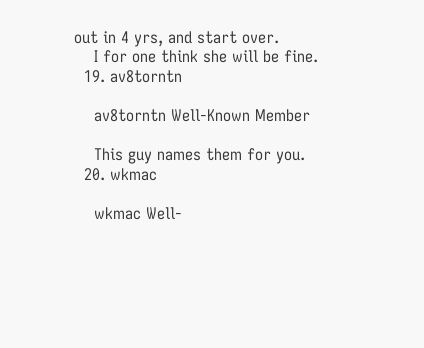out in 4 yrs, and start over.
    I for one think she will be fine.
  19. av8torntn

    av8torntn Well-Known Member

    This guy names them for you.
  20. wkmac

    wkmac Well-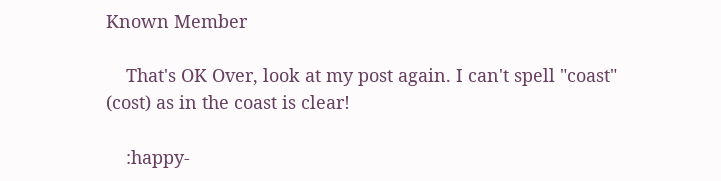Known Member

    That's OK Over, look at my post again. I can't spell "coast" (cost) as in the coast is clear!

    :happy-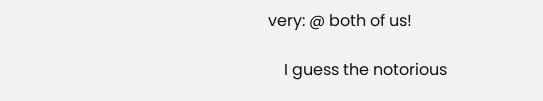very: @ both of us!

    I guess the notorious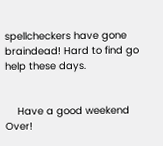spellcheckers have gone braindead! Hard to find go help these days.


    Have a good weekend Over!